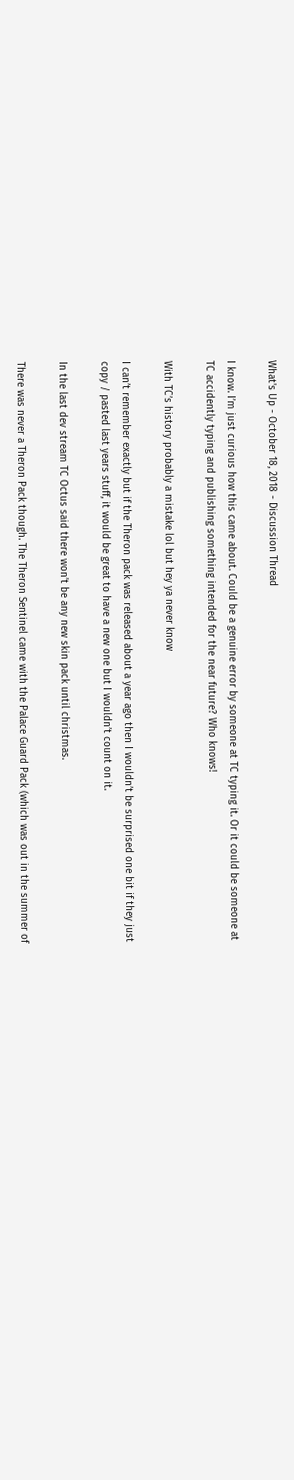What's Up - October 18, 2018 - Discussion Thread

I know. I’m just curious how this came about. Could be a genuine error by someone at TC typing it. Or it could be someone at TC accidently typing and publishing something intended for the near future? Who knows!

With TC’s history probably a mistake lol but hey ya never know

I can’t remember exactly but if the Theron pack was released about a year ago then I wouldn’t be surprised one bit if they just copy / pasted last years stuff, it would be great to have a new one but I wouldn’t count on it.

In the last dev stream TC Octus said there won’t be any new skin pack until christmas.

There was never a Theron Pack though. The Theron Sentinel came with the Palace Guard Pack (which was out in the summer of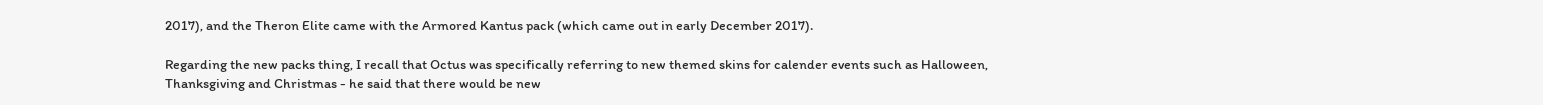2017), and the Theron Elite came with the Armored Kantus pack (which came out in early December 2017).

Regarding the new packs thing, I recall that Octus was specifically referring to new themed skins for calender events such as Halloween, Thanksgiving and Christmas - he said that there would be new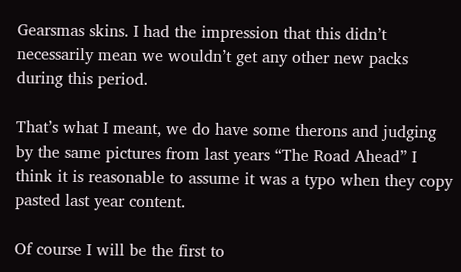Gearsmas skins. I had the impression that this didn’t necessarily mean we wouldn’t get any other new packs during this period.

That’s what I meant, we do have some therons and judging by the same pictures from last years “The Road Ahead” I think it is reasonable to assume it was a typo when they copy pasted last year content.

Of course I will be the first to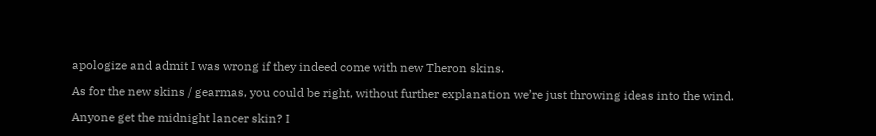apologize and admit I was wrong if they indeed come with new Theron skins.

As for the new skins / gearmas, you could be right, without further explanation we’re just throwing ideas into the wind.

Anyone get the midnight lancer skin? I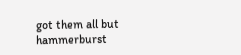got them all but hammerburst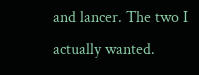and lancer. The two I actually wanted.